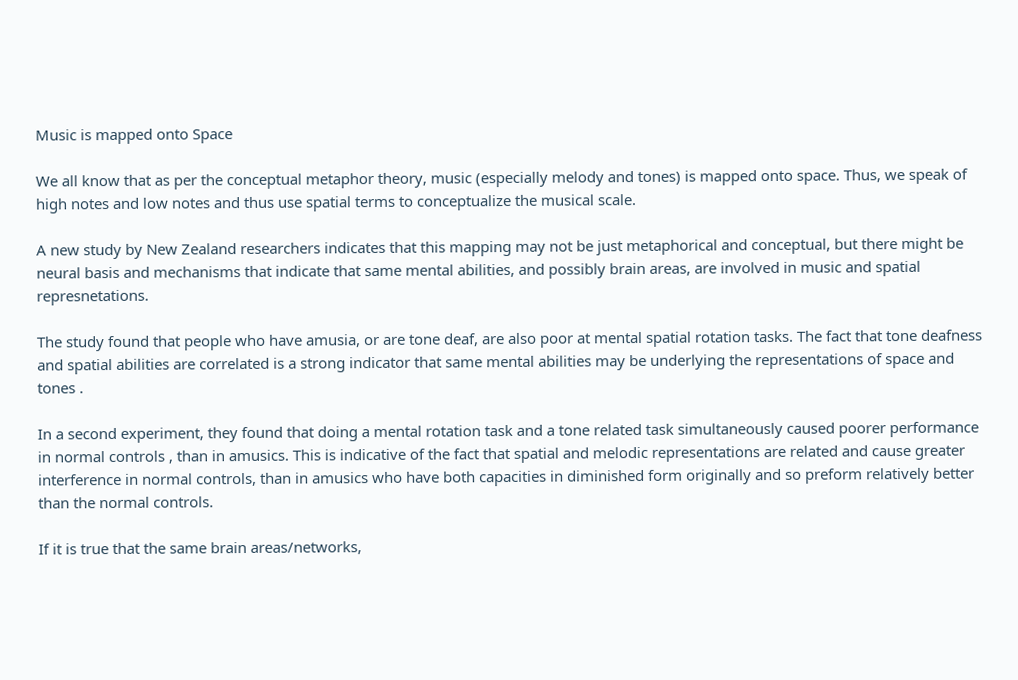Music is mapped onto Space

We all know that as per the conceptual metaphor theory, music (especially melody and tones) is mapped onto space. Thus, we speak of high notes and low notes and thus use spatial terms to conceptualize the musical scale.

A new study by New Zealand researchers indicates that this mapping may not be just metaphorical and conceptual, but there might be neural basis and mechanisms that indicate that same mental abilities, and possibly brain areas, are involved in music and spatial represnetations.

The study found that people who have amusia, or are tone deaf, are also poor at mental spatial rotation tasks. The fact that tone deafness and spatial abilities are correlated is a strong indicator that same mental abilities may be underlying the representations of space and tones .

In a second experiment, they found that doing a mental rotation task and a tone related task simultaneously caused poorer performance in normal controls , than in amusics. This is indicative of the fact that spatial and melodic representations are related and cause greater interference in normal controls, than in amusics who have both capacities in diminished form originally and so preform relatively better than the normal controls.

If it is true that the same brain areas/networks,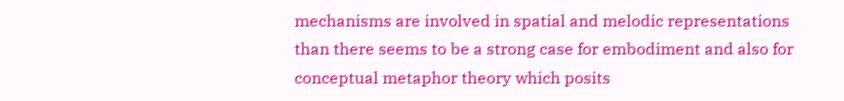mechanisms are involved in spatial and melodic representations than there seems to be a strong case for embodiment and also for conceptual metaphor theory which posits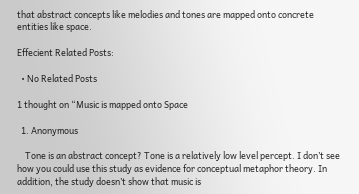that abstract concepts like melodies and tones are mapped onto concrete entities like space.

Effecient Related Posts:

  • No Related Posts

1 thought on “Music is mapped onto Space

  1. Anonymous

    Tone is an abstract concept? Tone is a relatively low level percept. I don’t see how you could use this study as evidence for conceptual metaphor theory. In addition, the study doesn’t show that music is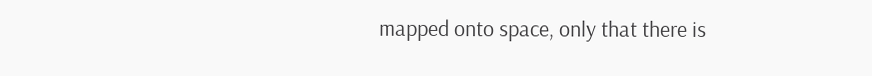mapped onto space, only that there is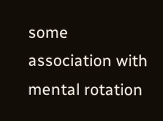some association with mental rotation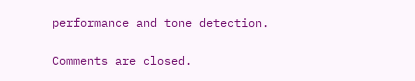performance and tone detection.

Comments are closed.